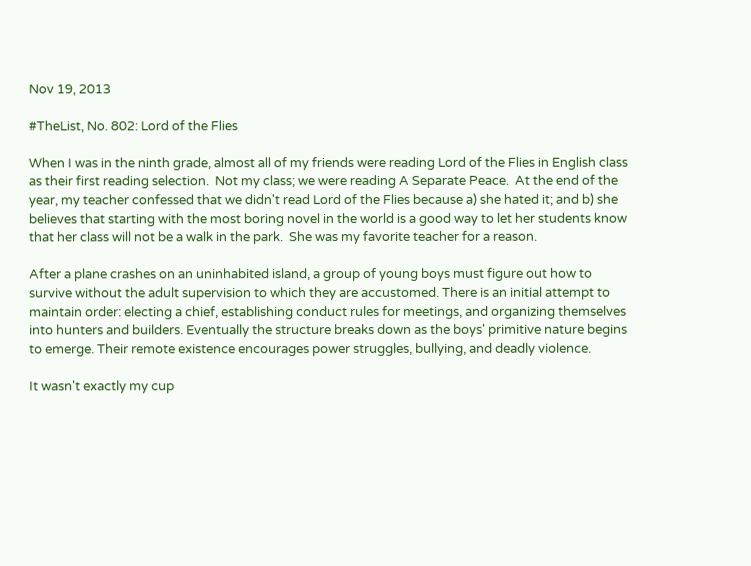Nov 19, 2013

#TheList, No. 802: Lord of the Flies

When I was in the ninth grade, almost all of my friends were reading Lord of the Flies in English class as their first reading selection.  Not my class; we were reading A Separate Peace.  At the end of the year, my teacher confessed that we didn't read Lord of the Flies because a) she hated it; and b) she believes that starting with the most boring novel in the world is a good way to let her students know that her class will not be a walk in the park.  She was my favorite teacher for a reason.

After a plane crashes on an uninhabited island, a group of young boys must figure out how to survive without the adult supervision to which they are accustomed. There is an initial attempt to maintain order: electing a chief, establishing conduct rules for meetings, and organizing themselves into hunters and builders. Eventually the structure breaks down as the boys' primitive nature begins to emerge. Their remote existence encourages power struggles, bullying, and deadly violence.

It wasn't exactly my cup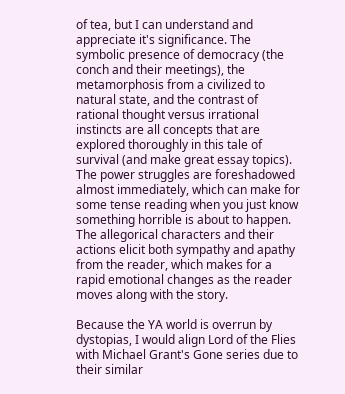of tea, but I can understand and appreciate it's significance. The symbolic presence of democracy (the conch and their meetings), the metamorphosis from a civilized to natural state, and the contrast of rational thought versus irrational instincts are all concepts that are explored thoroughly in this tale of survival (and make great essay topics).  The power struggles are foreshadowed almost immediately, which can make for some tense reading when you just know something horrible is about to happen.  The allegorical characters and their actions elicit both sympathy and apathy from the reader, which makes for a rapid emotional changes as the reader moves along with the story.

Because the YA world is overrun by dystopias, I would align Lord of the Flies with Michael Grant's Gone series due to their similar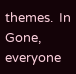themes.  In Gone, everyone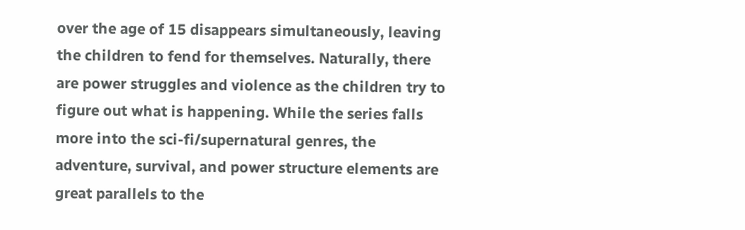over the age of 15 disappears simultaneously, leaving the children to fend for themselves. Naturally, there are power struggles and violence as the children try to figure out what is happening. While the series falls more into the sci-fi/supernatural genres, the adventure, survival, and power structure elements are great parallels to the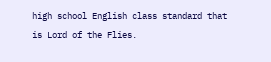high school English class standard that is Lord of the Flies.